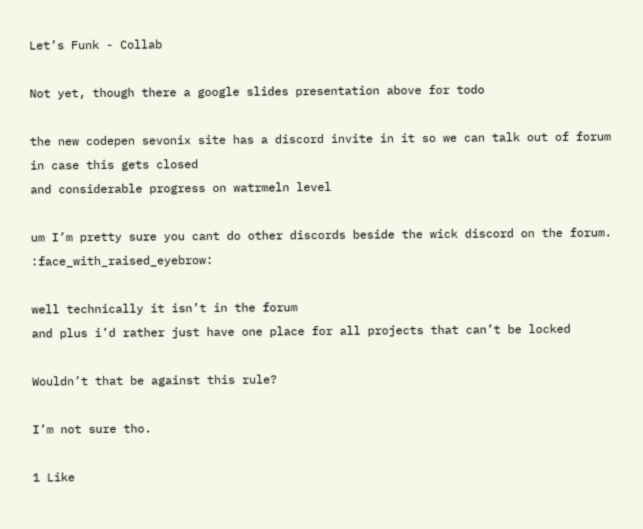Let’s Funk - Collab

Not yet, though there a google slides presentation above for todo

the new codepen sevonix site has a discord invite in it so we can talk out of forum in case this gets closed
and considerable progress on watrmeln level

um I’m pretty sure you cant do other discords beside the wick discord on the forum. :face_with_raised_eyebrow:

well technically it isn’t in the forum
and plus i’d rather just have one place for all projects that can’t be locked

Wouldn’t that be against this rule?

I’m not sure tho.

1 Like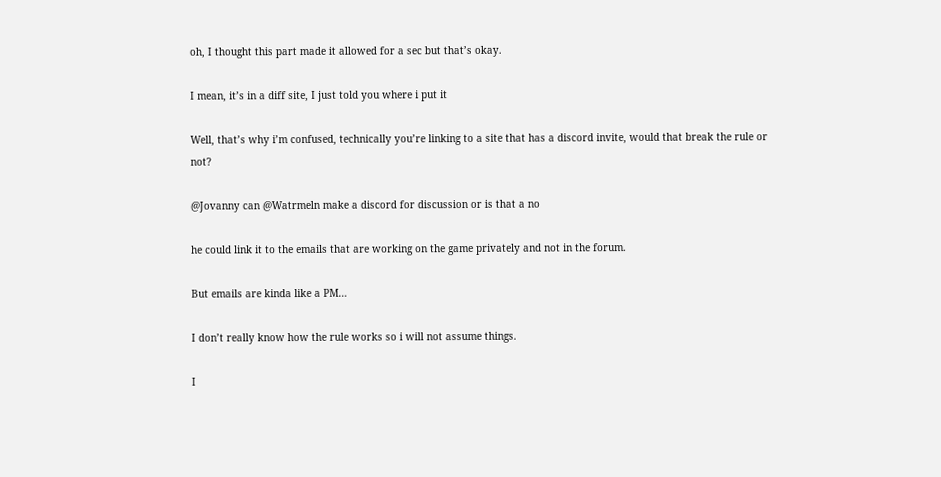oh, I thought this part made it allowed for a sec but that’s okay.

I mean, it’s in a diff site, I just told you where i put it

Well, that’s why i’m confused, technically you’re linking to a site that has a discord invite, would that break the rule or not?

@Jovanny can @Watrmeln make a discord for discussion or is that a no

he could link it to the emails that are working on the game privately and not in the forum.

But emails are kinda like a PM…

I don’t really know how the rule works so i will not assume things.

I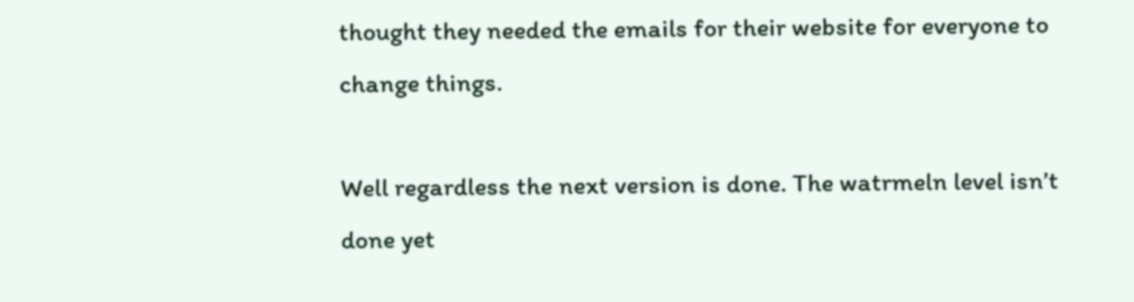thought they needed the emails for their website for everyone to change things.

Well regardless the next version is done. The watrmeln level isn’t done yet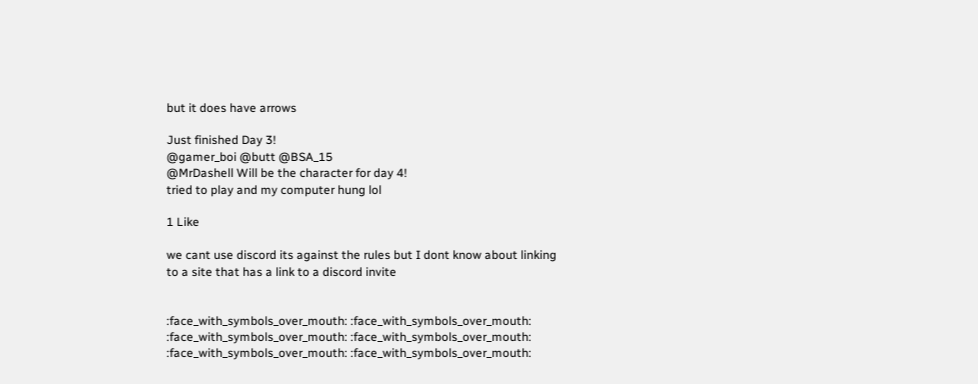but it does have arrows

Just finished Day 3!
@gamer_boi @butt @BSA_15
@MrDashell Will be the character for day 4!
tried to play and my computer hung lol

1 Like

we cant use discord its against the rules but I dont know about linking to a site that has a link to a discord invite


:face_with_symbols_over_mouth: :face_with_symbols_over_mouth: :face_with_symbols_over_mouth: :face_with_symbols_over_mouth: :face_with_symbols_over_mouth: :face_with_symbols_over_mouth: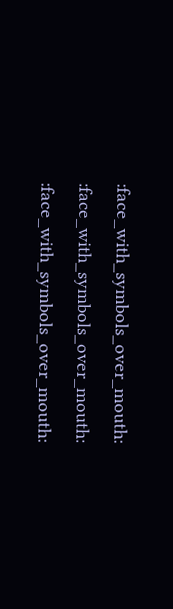:face_with_symbols_over_mouth: :face_with_symbols_over_mouth: :face_with_symbols_over_mouth: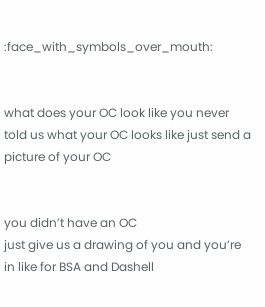:face_with_symbols_over_mouth:


what does your OC look like you never told us what your OC looks like just send a picture of your OC


you didn’t have an OC
just give us a drawing of you and you’re in like for BSA and Dashell